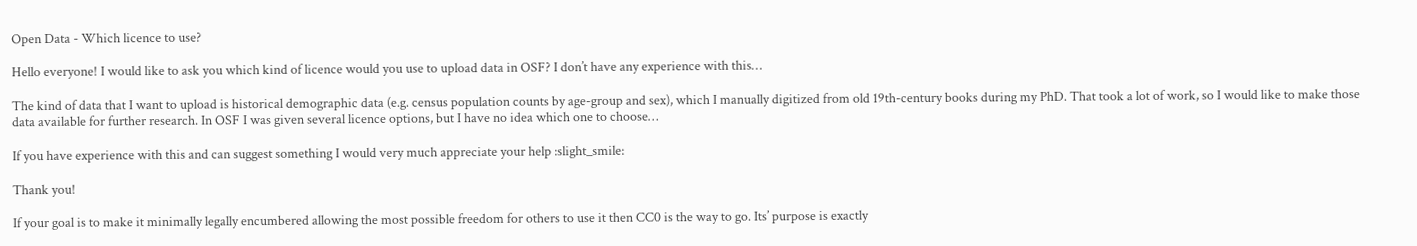Open Data - Which licence to use?

Hello everyone! I would like to ask you which kind of licence would you use to upload data in OSF? I don’t have any experience with this…

The kind of data that I want to upload is historical demographic data (e.g. census population counts by age-group and sex), which I manually digitized from old 19th-century books during my PhD. That took a lot of work, so I would like to make those data available for further research. In OSF I was given several licence options, but I have no idea which one to choose…

If you have experience with this and can suggest something I would very much appreciate your help :slight_smile:

Thank you!

If your goal is to make it minimally legally encumbered allowing the most possible freedom for others to use it then CC0 is the way to go. Its’ purpose is exactly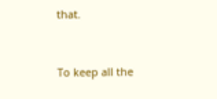that.


To keep all the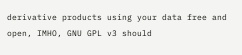derivative products using your data free and open, IMHO, GNU GPL v3 should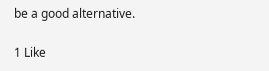be a good alternative.

1 Like